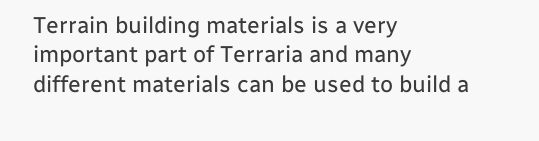Terrain building materials is a very important part of Terraria and many different materials can be used to build a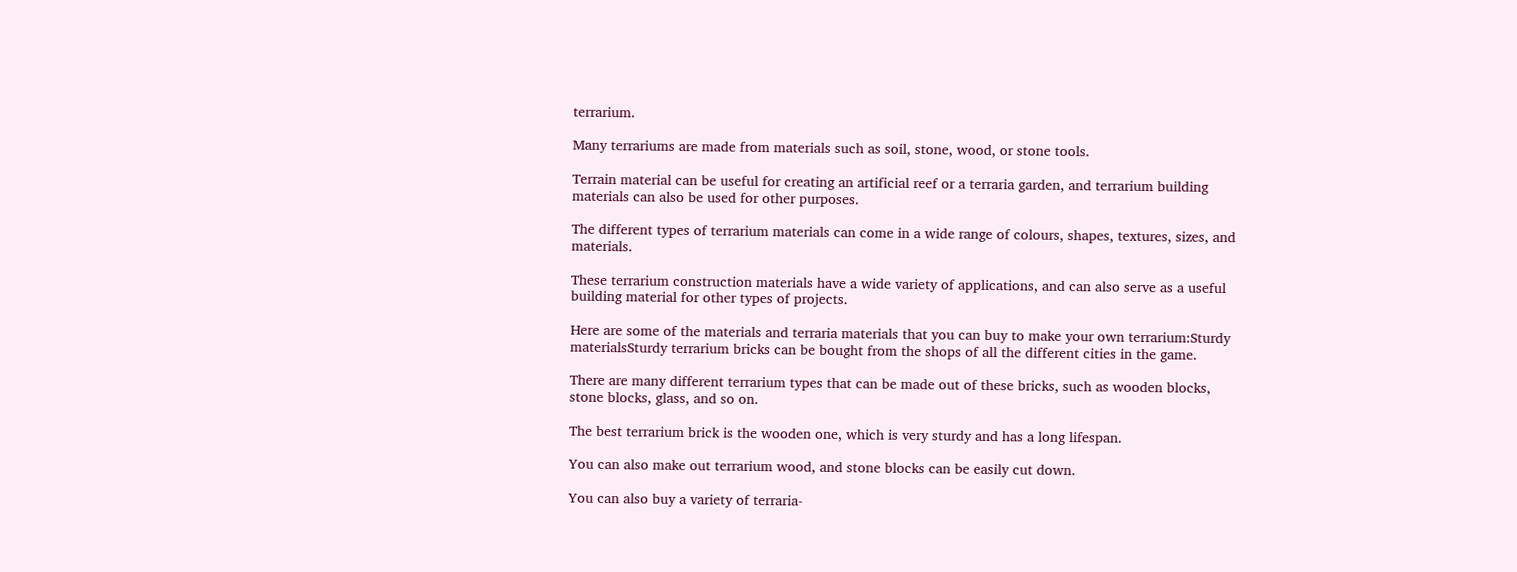terrarium.

Many terrariums are made from materials such as soil, stone, wood, or stone tools.

Terrain material can be useful for creating an artificial reef or a terraria garden, and terrarium building materials can also be used for other purposes.

The different types of terrarium materials can come in a wide range of colours, shapes, textures, sizes, and materials.

These terrarium construction materials have a wide variety of applications, and can also serve as a useful building material for other types of projects.

Here are some of the materials and terraria materials that you can buy to make your own terrarium:Sturdy materialsSturdy terrarium bricks can be bought from the shops of all the different cities in the game.

There are many different terrarium types that can be made out of these bricks, such as wooden blocks, stone blocks, glass, and so on.

The best terrarium brick is the wooden one, which is very sturdy and has a long lifespan.

You can also make out terrarium wood, and stone blocks can be easily cut down.

You can also buy a variety of terraria-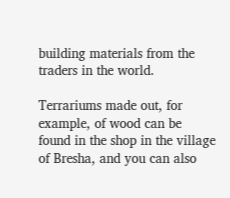building materials from the traders in the world.

Terrariums made out, for example, of wood can be found in the shop in the village of Bresha, and you can also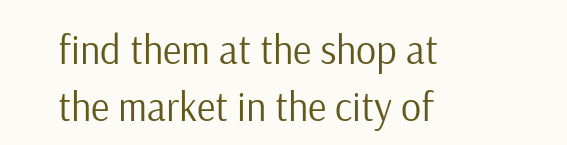find them at the shop at the market in the city of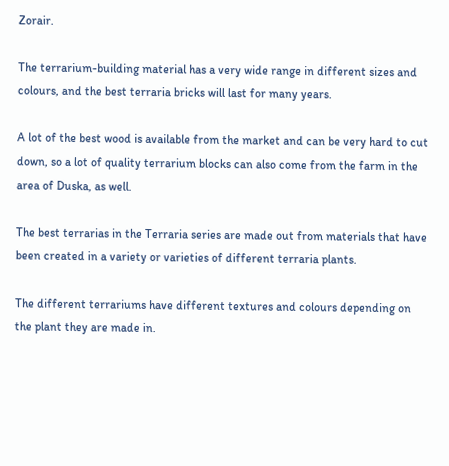Zorair.

The terrarium-building material has a very wide range in different sizes and colours, and the best terraria bricks will last for many years.

A lot of the best wood is available from the market and can be very hard to cut down, so a lot of quality terrarium blocks can also come from the farm in the area of Duska, as well.

The best terrarias in the Terraria series are made out from materials that have been created in a variety or varieties of different terraria plants.

The different terrariums have different textures and colours depending on the plant they are made in.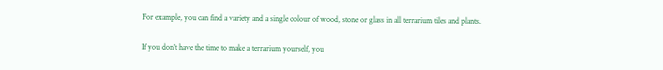For example, you can find a variety and a single colour of wood, stone or glass in all terrarium tiles and plants.

If you don’t have the time to make a terrarium yourself, you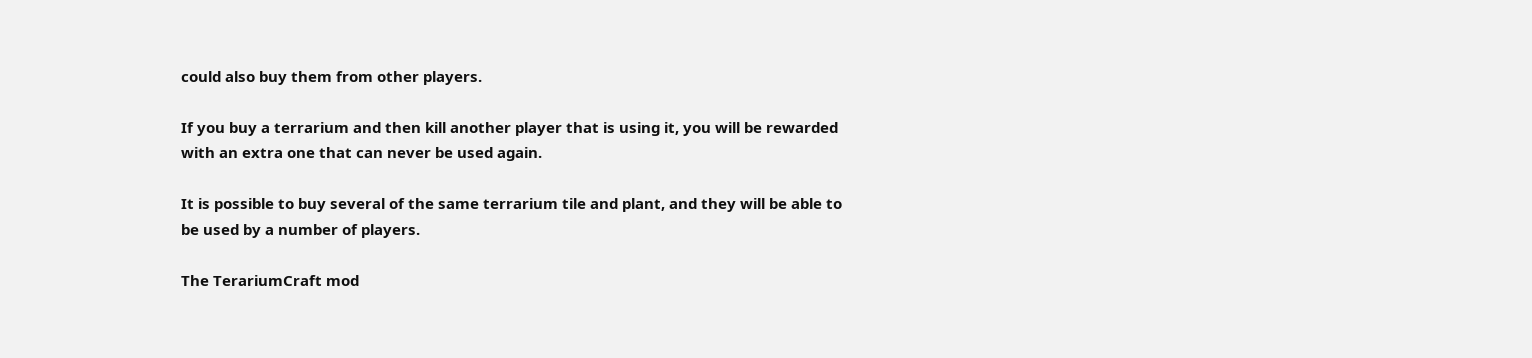could also buy them from other players.

If you buy a terrarium and then kill another player that is using it, you will be rewarded with an extra one that can never be used again.

It is possible to buy several of the same terrarium tile and plant, and they will be able to be used by a number of players.

The TerariumCraft mod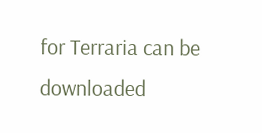for Terraria can be downloaded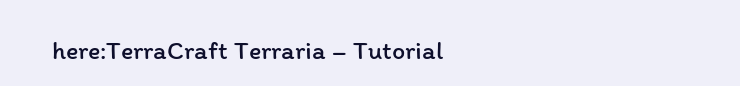here:TerraCraft Terraria – Tutorial